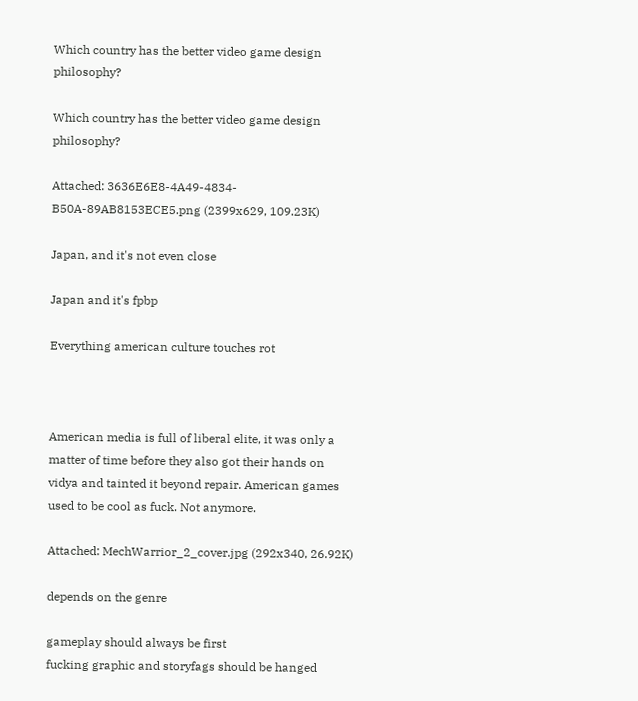Which country has the better video game design philosophy?

Which country has the better video game design philosophy?

Attached: 3636E6E8-4A49-4834-B50A-89AB8153ECE5.png (2399x629, 109.23K)

Japan, and it's not even close

Japan and it's fpbp

Everything american culture touches rot



American media is full of liberal elite, it was only a matter of time before they also got their hands on vidya and tainted it beyond repair. American games used to be cool as fuck. Not anymore.

Attached: MechWarrior_2_cover.jpg (292x340, 26.92K)

depends on the genre

gameplay should always be first
fucking graphic and storyfags should be hanged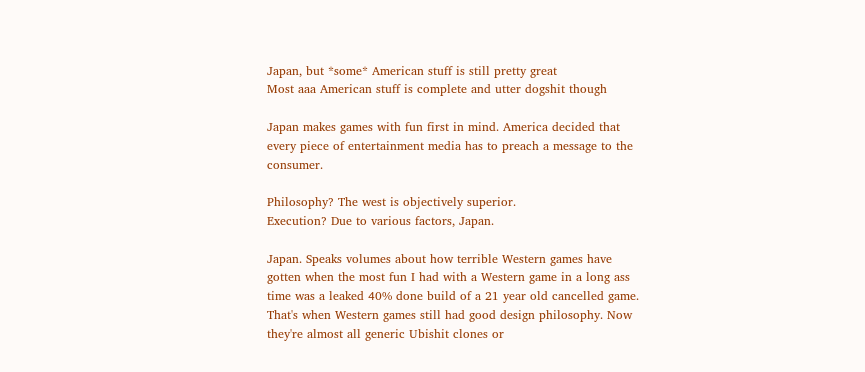Japan, but *some* American stuff is still pretty great
Most aaa American stuff is complete and utter dogshit though

Japan makes games with fun first in mind. America decided that every piece of entertainment media has to preach a message to the consumer.

Philosophy? The west is objectively superior.
Execution? Due to various factors, Japan.

Japan. Speaks volumes about how terrible Western games have gotten when the most fun I had with a Western game in a long ass time was a leaked 40% done build of a 21 year old cancelled game. That's when Western games still had good design philosophy. Now they're almost all generic Ubishit clones or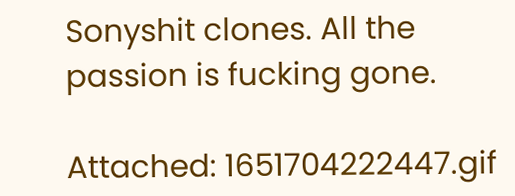Sonyshit clones. All the passion is fucking gone.

Attached: 1651704222447.gif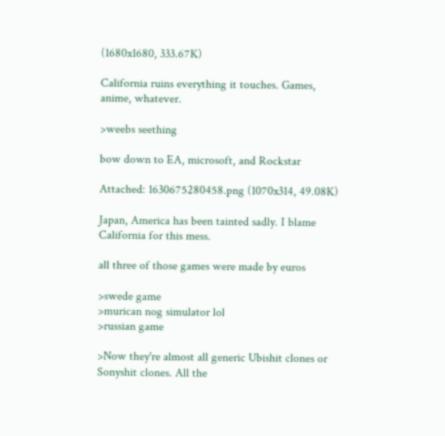(1680x1680, 333.67K)

California ruins everything it touches. Games, anime, whatever.

>weebs seething

bow down to EA, microsoft, and Rockstar

Attached: 1630675280458.png (1070x314, 49.08K)

Japan, America has been tainted sadly. I blame California for this mess.

all three of those games were made by euros

>swede game
>murican nog simulator lol
>russian game

>Now they're almost all generic Ubishit clones or Sonyshit clones. All the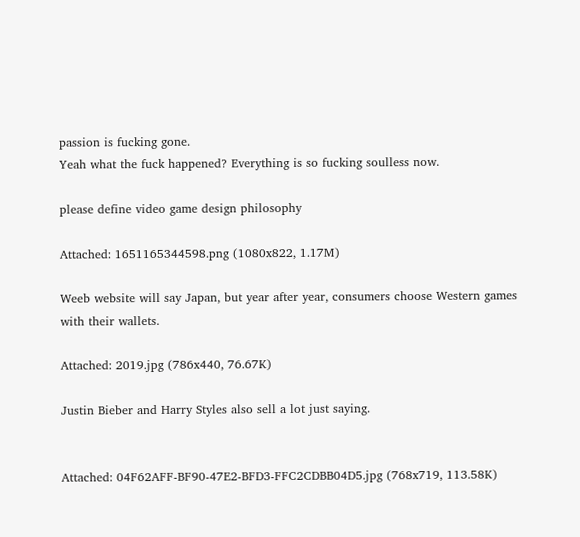passion is fucking gone.
Yeah what the fuck happened? Everything is so fucking soulless now.

please define video game design philosophy

Attached: 1651165344598.png (1080x822, 1.17M)

Weeb website will say Japan, but year after year, consumers choose Western games with their wallets.

Attached: 2019.jpg (786x440, 76.67K)

Justin Bieber and Harry Styles also sell a lot just saying.


Attached: 04F62AFF-BF90-47E2-BFD3-FFC2CDBB04D5.jpg (768x719, 113.58K)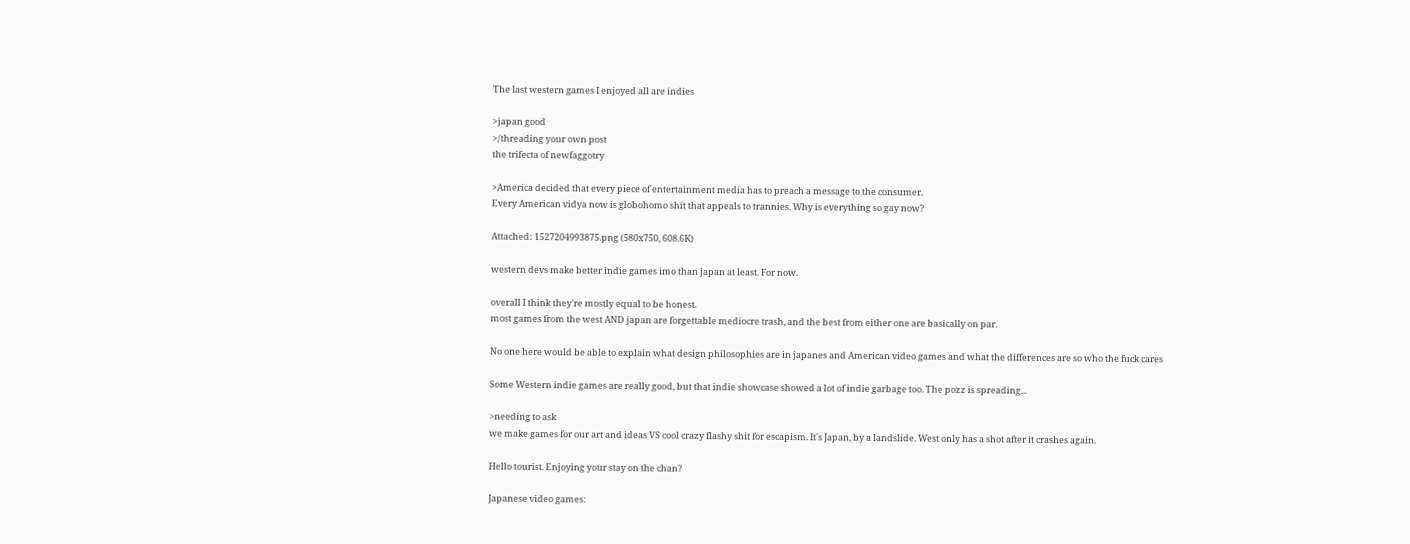The last western games I enjoyed all are indies

>japan good
>/threading your own post
the trifecta of newfaggotry

>America decided that every piece of entertainment media has to preach a message to the consumer.
Every American vidya now is globohomo shit that appeals to trannies. Why is everything so gay now?

Attached: 1527204993875.png (580x750, 608.6K)

western devs make better indie games imo than japan at least. For now.

overall I think they're mostly equal to be honest.
most games from the west AND japan are forgettable mediocre trash, and the best from either one are basically on par.

No one here would be able to explain what design philosophies are in japanes and American video games and what the differences are so who the fuck cares

Some Western indie games are really good, but that indie showcase showed a lot of indie garbage too. The pozz is spreading...

>needing to ask
we make games for our art and ideas VS cool crazy flashy shit for escapism. It's Japan, by a landslide. West only has a shot after it crashes again.

Hello tourist. Enjoying your stay on the chan?

Japanese video games: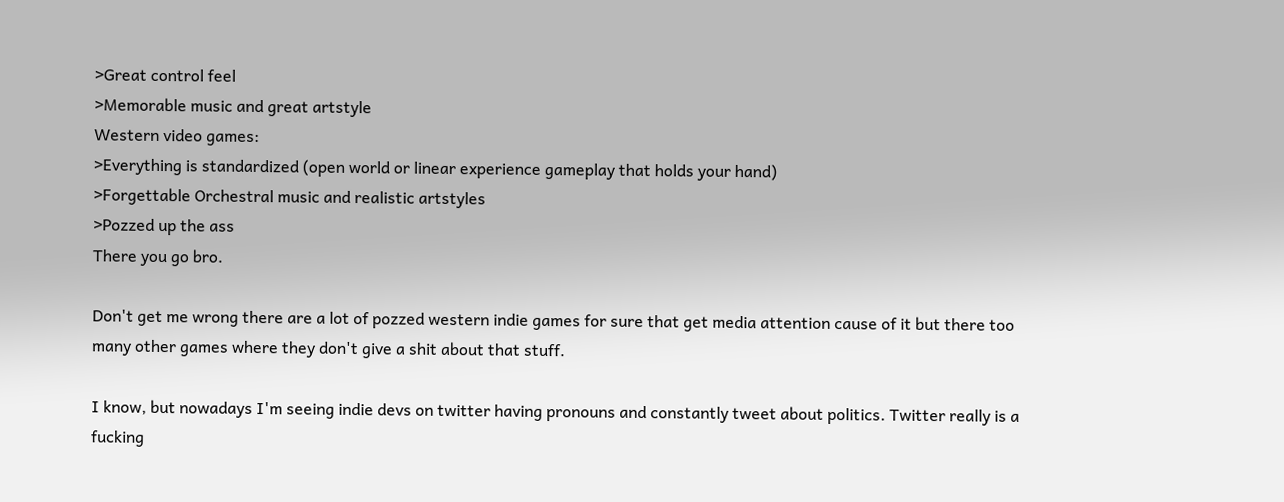>Great control feel
>Memorable music and great artstyle
Western video games:
>Everything is standardized (open world or linear experience gameplay that holds your hand)
>Forgettable Orchestral music and realistic artstyles
>Pozzed up the ass
There you go bro.

Don't get me wrong there are a lot of pozzed western indie games for sure that get media attention cause of it but there too many other games where they don't give a shit about that stuff.

I know, but nowadays I'm seeing indie devs on twitter having pronouns and constantly tweet about politics. Twitter really is a fucking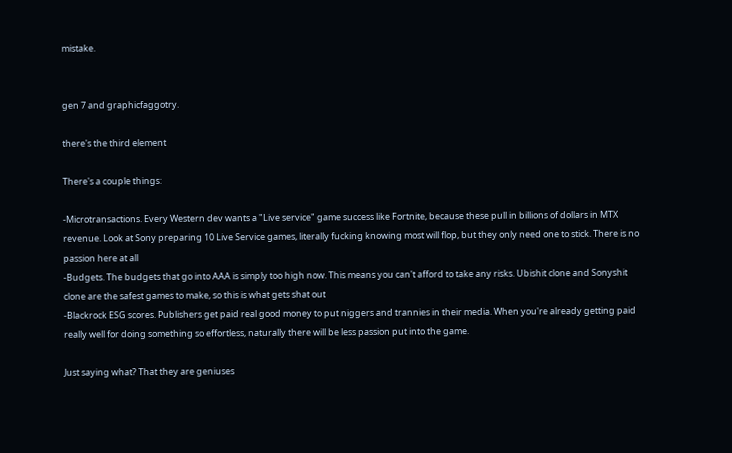mistake.


gen 7 and graphicfaggotry.

there's the third element

There's a couple things:

-Microtransactions. Every Western dev wants a "Live service" game success like Fortnite, because these pull in billions of dollars in MTX revenue. Look at Sony preparing 10 Live Service games, literally fucking knowing most will flop, but they only need one to stick. There is no passion here at all
-Budgets. The budgets that go into AAA is simply too high now. This means you can't afford to take any risks. Ubishit clone and Sonyshit clone are the safest games to make, so this is what gets shat out
-Blackrock ESG scores. Publishers get paid real good money to put niggers and trannies in their media. When you're already getting paid really well for doing something so effortless, naturally there will be less passion put into the game.

Just saying what? That they are geniuses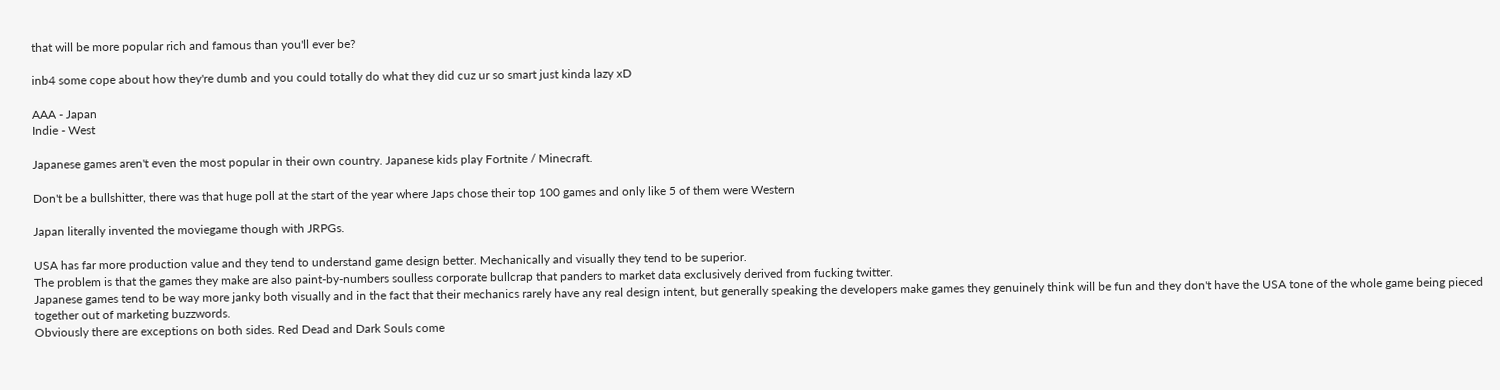that will be more popular rich and famous than you'll ever be?

inb4 some cope about how they're dumb and you could totally do what they did cuz ur so smart just kinda lazy xD

AAA - Japan
Indie - West

Japanese games aren't even the most popular in their own country. Japanese kids play Fortnite / Minecraft.

Don't be a bullshitter, there was that huge poll at the start of the year where Japs chose their top 100 games and only like 5 of them were Western

Japan literally invented the moviegame though with JRPGs.

USA has far more production value and they tend to understand game design better. Mechanically and visually they tend to be superior.
The problem is that the games they make are also paint-by-numbers soulless corporate bullcrap that panders to market data exclusively derived from fucking twitter.
Japanese games tend to be way more janky both visually and in the fact that their mechanics rarely have any real design intent, but generally speaking the developers make games they genuinely think will be fun and they don't have the USA tone of the whole game being pieced together out of marketing buzzwords.
Obviously there are exceptions on both sides. Red Dead and Dark Souls come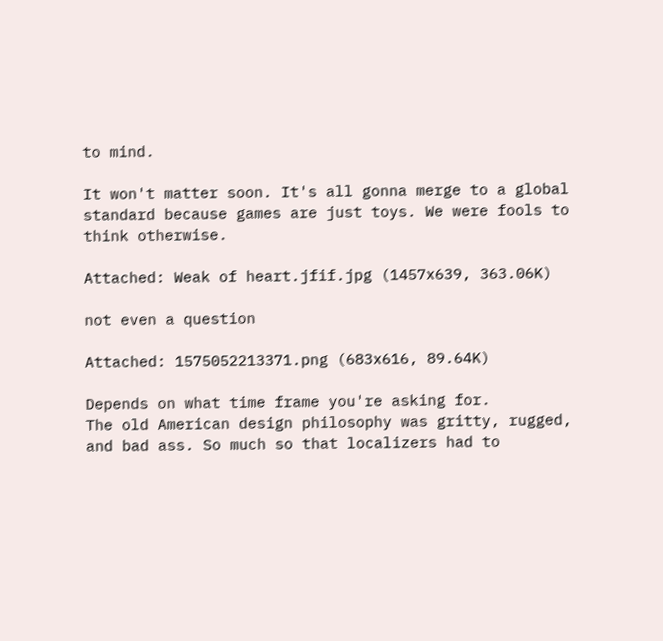to mind.

It won't matter soon. It's all gonna merge to a global standard because games are just toys. We were fools to think otherwise.

Attached: Weak of heart.jfif.jpg (1457x639, 363.06K)

not even a question

Attached: 1575052213371.png (683x616, 89.64K)

Depends on what time frame you're asking for.
The old American design philosophy was gritty, rugged, and bad ass. So much so that localizers had to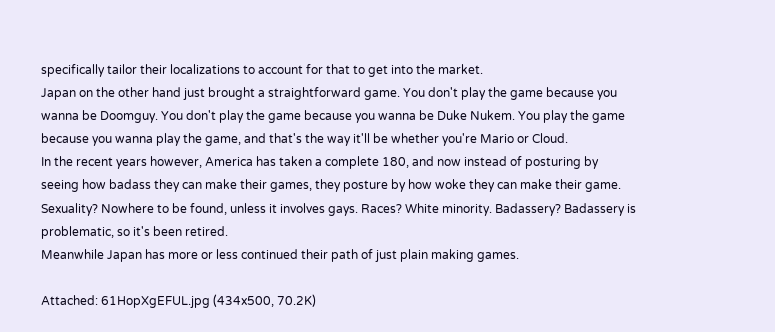specifically tailor their localizations to account for that to get into the market.
Japan on the other hand just brought a straightforward game. You don't play the game because you wanna be Doomguy. You don't play the game because you wanna be Duke Nukem. You play the game because you wanna play the game, and that's the way it'll be whether you're Mario or Cloud.
In the recent years however, America has taken a complete 180, and now instead of posturing by seeing how badass they can make their games, they posture by how woke they can make their game. Sexuality? Nowhere to be found, unless it involves gays. Races? White minority. Badassery? Badassery is problematic, so it's been retired.
Meanwhile Japan has more or less continued their path of just plain making games.

Attached: 61HopXgEFUL.jpg (434x500, 70.2K)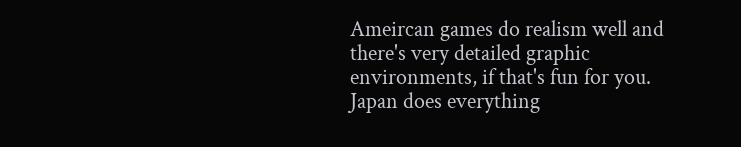Ameircan games do realism well and there's very detailed graphic environments, if that's fun for you. Japan does everything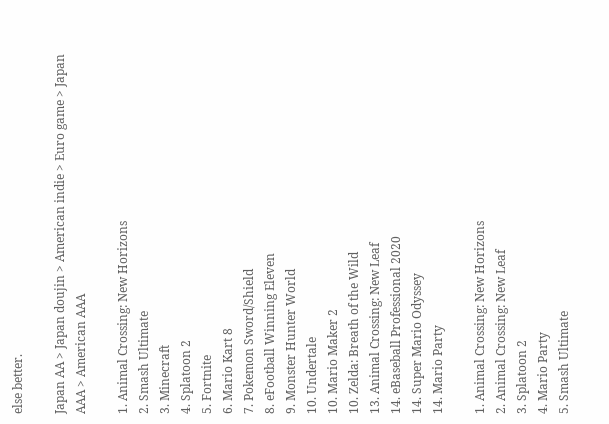else better.

Japan AA > Japan doujin > American indie > Euro game > Japan AAA > American AAA

1. Animal Crossing: New Horizons
2. Smash Ultimate
3. Minecraft
4. Splatoon 2
5. Fortnite
6. Mario Kart 8
7. Pokemon Sword/Shield
8. eFootball Winning Eleven
9. Monster Hunter World
10. Undertale
10. Mario Maker 2
10. Zelda: Breath of the Wild
13. Animal Crossing: New Leaf
14. eBaseball Professional 2020
14. Super Mario Odyssey
14. Mario Party

1. Animal Crossing: New Horizons
2. Animal Crossing: New Leaf
3. Splatoon 2
4. Mario Party
5. Smash Ultimate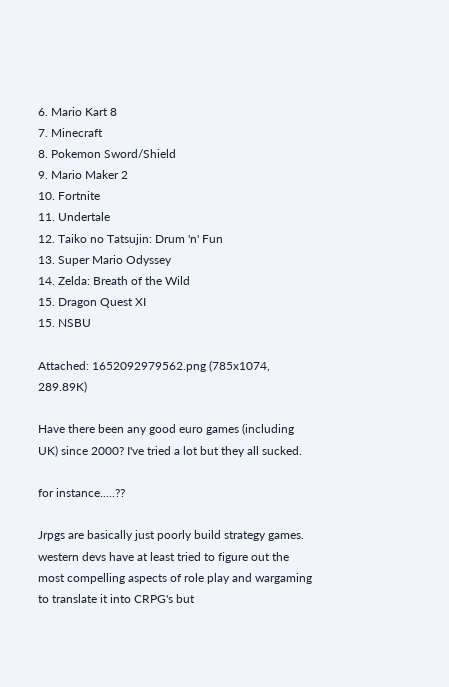6. Mario Kart 8
7. Minecraft
8. Pokemon Sword/Shield
9. Mario Maker 2
10. Fortnite
11. Undertale
12. Taiko no Tatsujin: Drum 'n' Fun
13. Super Mario Odyssey
14. Zelda: Breath of the Wild
15. Dragon Quest XI
15. NSBU

Attached: 1652092979562.png (785x1074, 289.89K)

Have there been any good euro games (including UK) since 2000? I've tried a lot but they all sucked.

for instance.....??

Jrpgs are basically just poorly build strategy games. western devs have at least tried to figure out the most compelling aspects of role play and wargaming to translate it into CRPG's but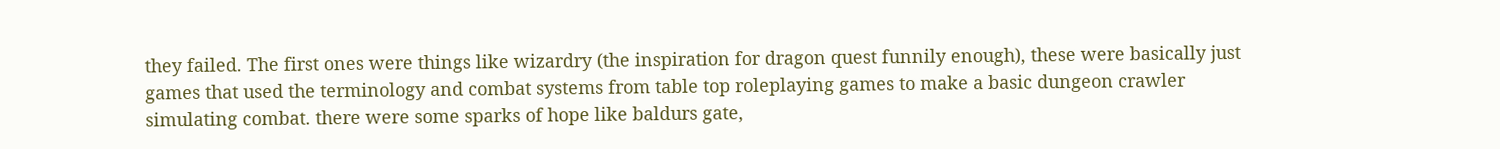they failed. The first ones were things like wizardry (the inspiration for dragon quest funnily enough), these were basically just games that used the terminology and combat systems from table top roleplaying games to make a basic dungeon crawler simulating combat. there were some sparks of hope like baldurs gate,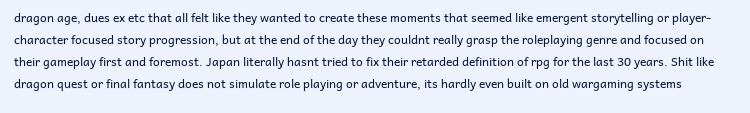dragon age, dues ex etc that all felt like they wanted to create these moments that seemed like emergent storytelling or player-character focused story progression, but at the end of the day they couldnt really grasp the roleplaying genre and focused on their gameplay first and foremost. Japan literally hasnt tried to fix their retarded definition of rpg for the last 30 years. Shit like dragon quest or final fantasy does not simulate role playing or adventure, its hardly even built on old wargaming systems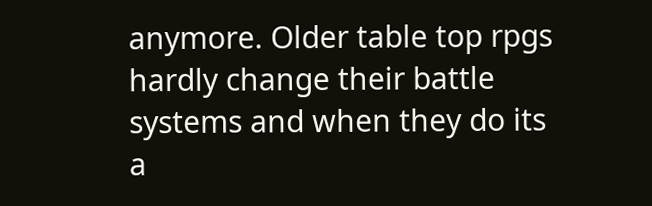anymore. Older table top rpgs hardly change their battle systems and when they do its a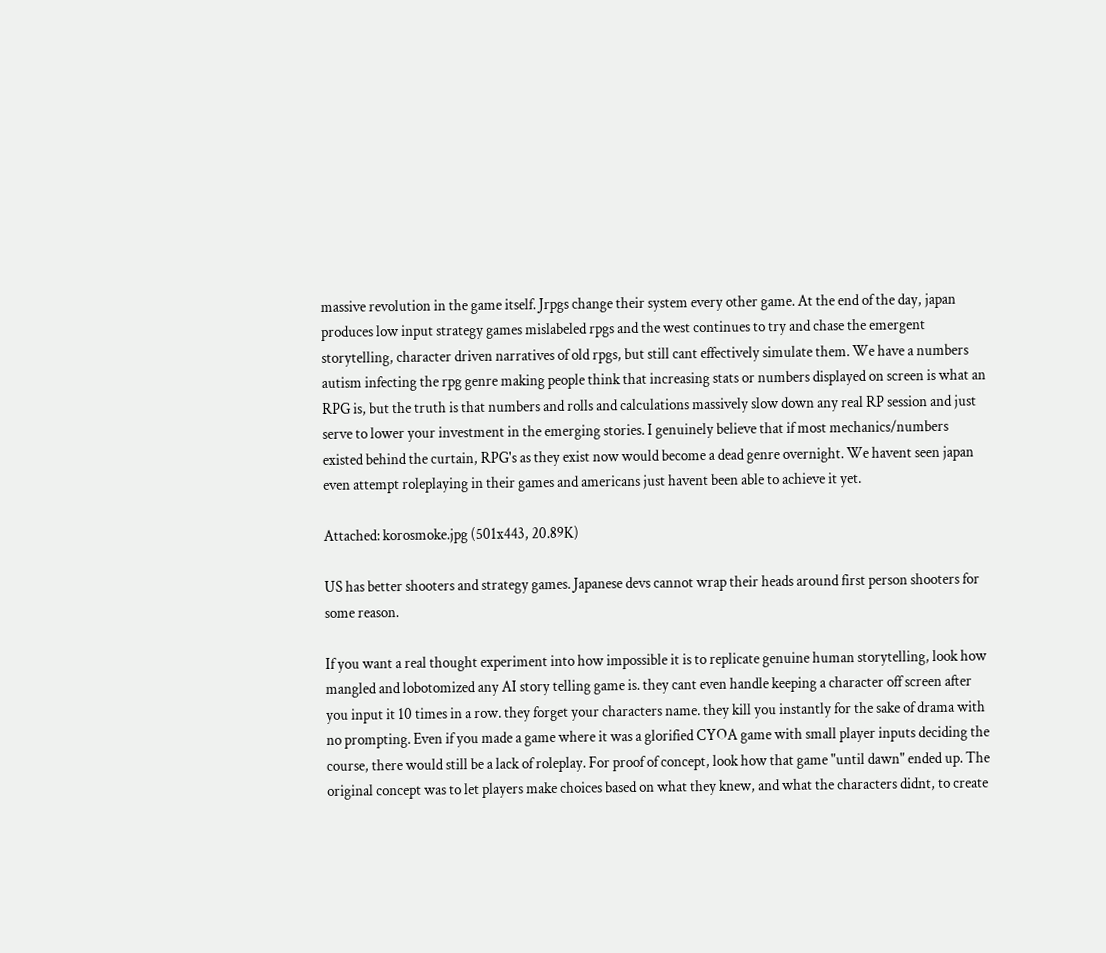massive revolution in the game itself. Jrpgs change their system every other game. At the end of the day, japan produces low input strategy games mislabeled rpgs and the west continues to try and chase the emergent storytelling, character driven narratives of old rpgs, but still cant effectively simulate them. We have a numbers autism infecting the rpg genre making people think that increasing stats or numbers displayed on screen is what an RPG is, but the truth is that numbers and rolls and calculations massively slow down any real RP session and just serve to lower your investment in the emerging stories. I genuinely believe that if most mechanics/numbers existed behind the curtain, RPG's as they exist now would become a dead genre overnight. We havent seen japan even attempt roleplaying in their games and americans just havent been able to achieve it yet.

Attached: korosmoke.jpg (501x443, 20.89K)

US has better shooters and strategy games. Japanese devs cannot wrap their heads around first person shooters for some reason.

If you want a real thought experiment into how impossible it is to replicate genuine human storytelling, look how mangled and lobotomized any AI story telling game is. they cant even handle keeping a character off screen after you input it 10 times in a row. they forget your characters name. they kill you instantly for the sake of drama with no prompting. Even if you made a game where it was a glorified CYOA game with small player inputs deciding the course, there would still be a lack of roleplay. For proof of concept, look how that game "until dawn" ended up. The original concept was to let players make choices based on what they knew, and what the characters didnt, to create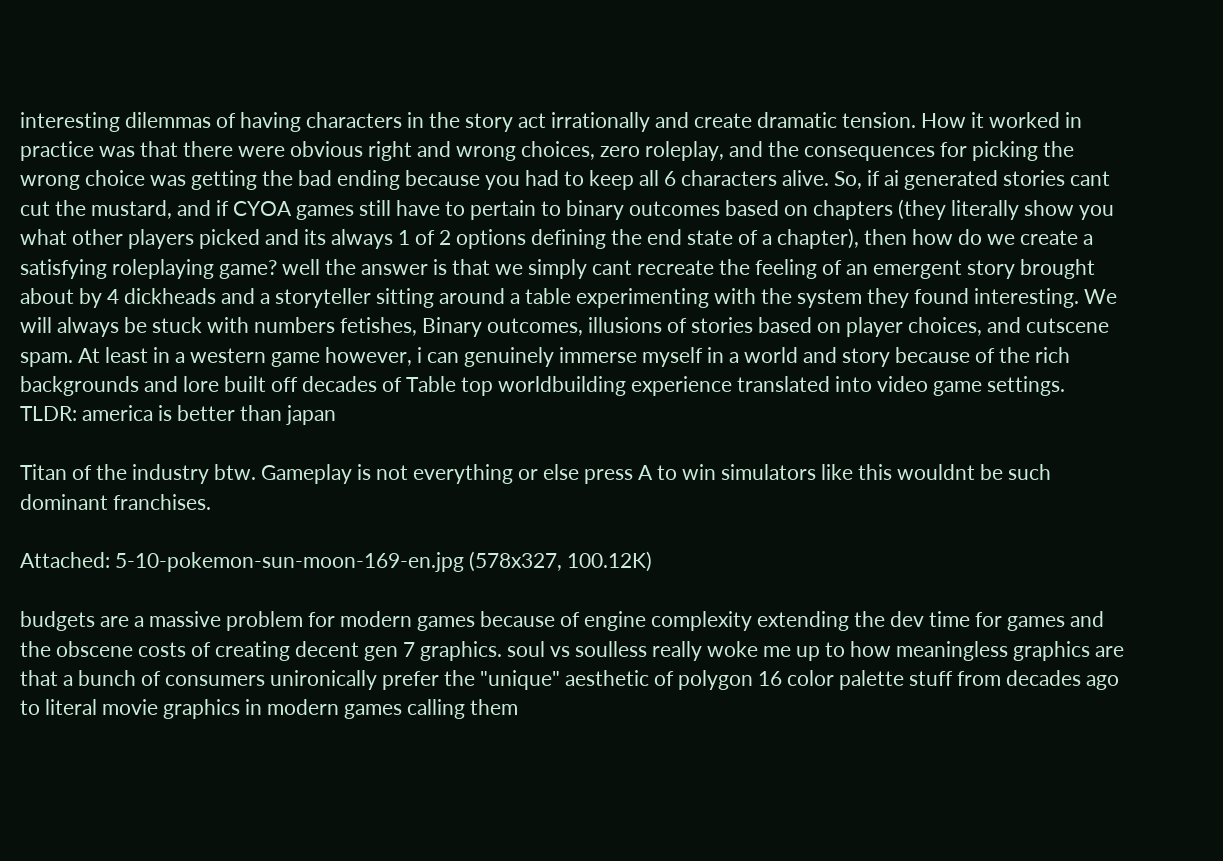interesting dilemmas of having characters in the story act irrationally and create dramatic tension. How it worked in practice was that there were obvious right and wrong choices, zero roleplay, and the consequences for picking the wrong choice was getting the bad ending because you had to keep all 6 characters alive. So, if ai generated stories cant cut the mustard, and if CYOA games still have to pertain to binary outcomes based on chapters (they literally show you what other players picked and its always 1 of 2 options defining the end state of a chapter), then how do we create a satisfying roleplaying game? well the answer is that we simply cant recreate the feeling of an emergent story brought about by 4 dickheads and a storyteller sitting around a table experimenting with the system they found interesting. We will always be stuck with numbers fetishes, Binary outcomes, illusions of stories based on player choices, and cutscene spam. At least in a western game however, i can genuinely immerse myself in a world and story because of the rich backgrounds and lore built off decades of Table top worldbuilding experience translated into video game settings.
TLDR: america is better than japan

Titan of the industry btw. Gameplay is not everything or else press A to win simulators like this wouldnt be such dominant franchises.

Attached: 5-10-pokemon-sun-moon-169-en.jpg (578x327, 100.12K)

budgets are a massive problem for modern games because of engine complexity extending the dev time for games and the obscene costs of creating decent gen 7 graphics. soul vs soulless really woke me up to how meaningless graphics are that a bunch of consumers unironically prefer the "unique" aesthetic of polygon 16 color palette stuff from decades ago to literal movie graphics in modern games calling them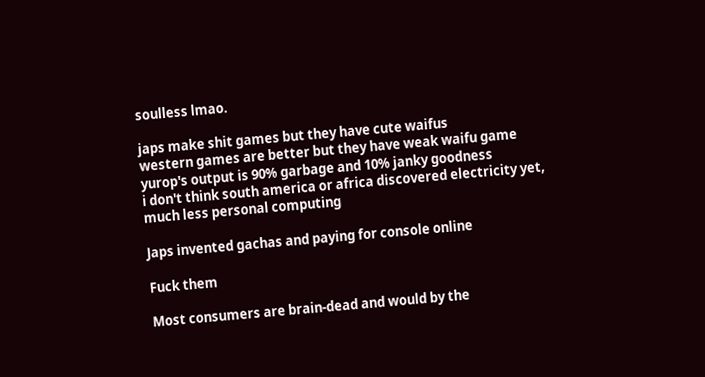soulless lmao.

japs make shit games but they have cute waifus
western games are better but they have weak waifu game
yurop's output is 90% garbage and 10% janky goodness
i don't think south america or africa discovered electricity yet, much less personal computing

Japs invented gachas and paying for console online

Fuck them

Most consumers are brain-dead and would by the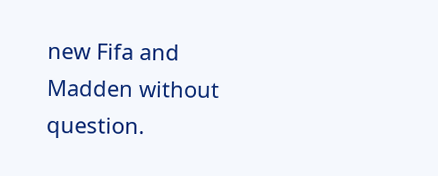new Fifa and Madden without question.